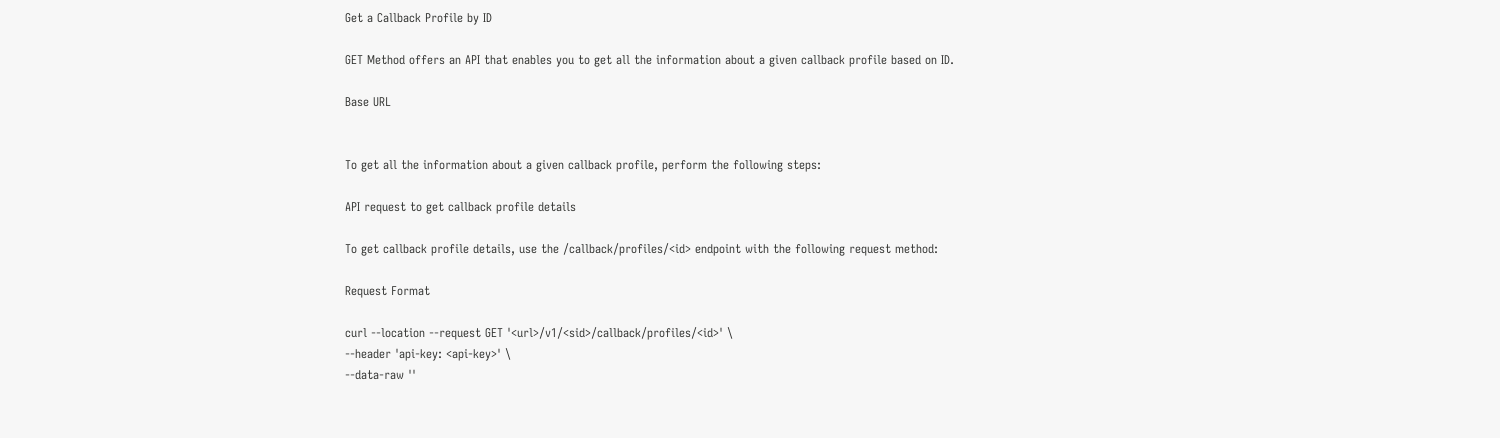Get a Callback Profile by ID

GET Method offers an API that enables you to get all the information about a given callback profile based on ID.

Base URL


To get all the information about a given callback profile, perform the following steps:

API request to get callback profile details

To get callback profile details, use the /callback/profiles/<id> endpoint with the following request method:

Request Format

curl --location --request GET '<url>/v1/<sid>/callback/profiles/<id>' \
--header 'api-key: <api-key>' \
--data-raw ''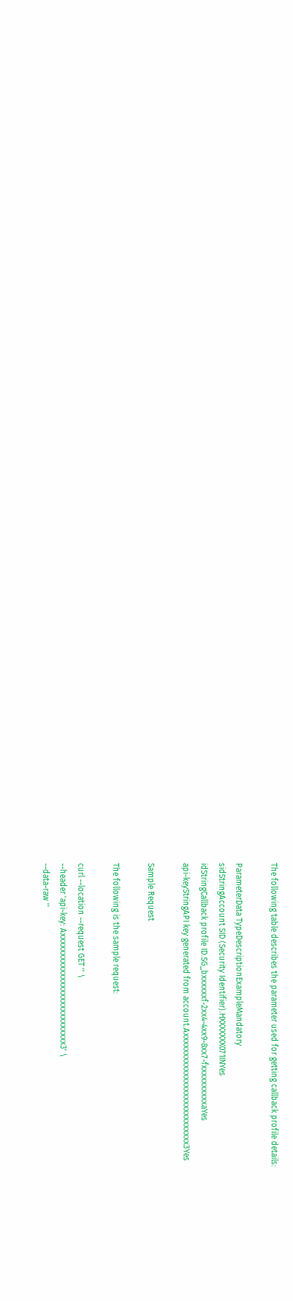The following table describes the parameter used for getting callback profile details:

ParameterData TypeDescriptionExampleMandatory
sidStringAccount SID (Security Identifier).HXXXXXXX071INYes
idStringCallback profile ID.SG_bxxxxxxf-2xx4-4xx9-8xx7-fxxxxxxxxxxaYes
api-keyStringAPI key generated from account.Axxxxxxxxxxxxxxxxxxxxxxxxxxxx3Yes

Sample Request

The following is the sample request:

curl --location --request GET '' \
--header 'api-key: Axxxxxxxxxxxxxxxxxxxxxxxxxxxx3' \
--data-raw ''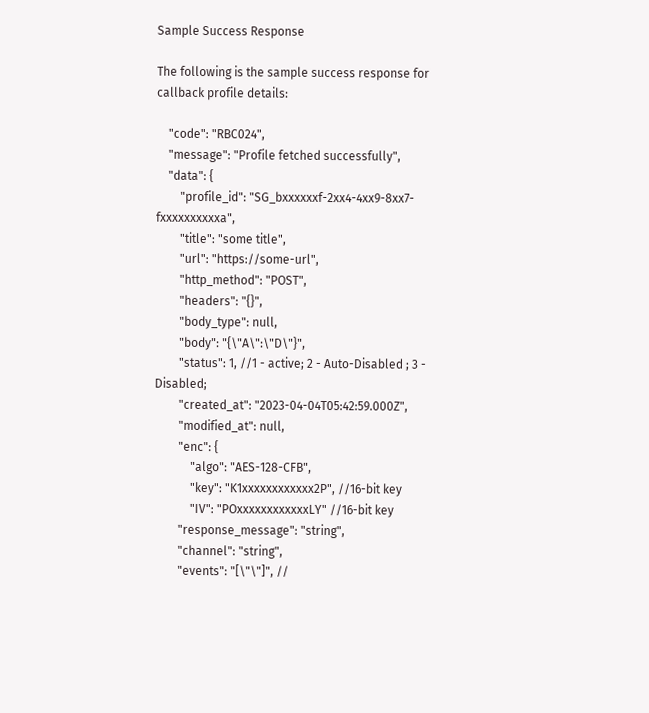Sample Success Response

The following is the sample success response for callback profile details:

    "code": "RBC024",
    "message": "Profile fetched successfully",
    "data": {
        "profile_id": "SG_bxxxxxxf-2xx4-4xx9-8xx7-fxxxxxxxxxxa",
        "title": "some title",
        "url": "https://some-url",
        "http_method": "POST",
        "headers": "{}",
        "body_type": null,
        "body": "{\"A\":\"D\"}",
        "status": 1, //1 - active; 2 - Auto-Disabled ; 3 - Disabled;
        "created_at": "2023-04-04T05:42:59.000Z",
        "modified_at": null,
        "enc": {
            "algo": "AES-128-CFB",
            "key": "K1xxxxxxxxxxxx2P", //16-bit key
            "IV": "POxxxxxxxxxxxxLY" //16-bit key
        "response_message": "string",
        "channel": "string",
        "events": "[\"\"]", //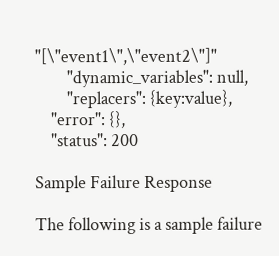"[\"event1\",\"event2\"]"
        "dynamic_variables": null,
        "replacers": {key:value},
    "error": {},
    "status": 200

Sample Failure Response

The following is a sample failure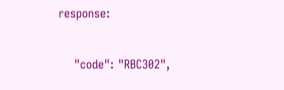response:

    "code": "RBC302",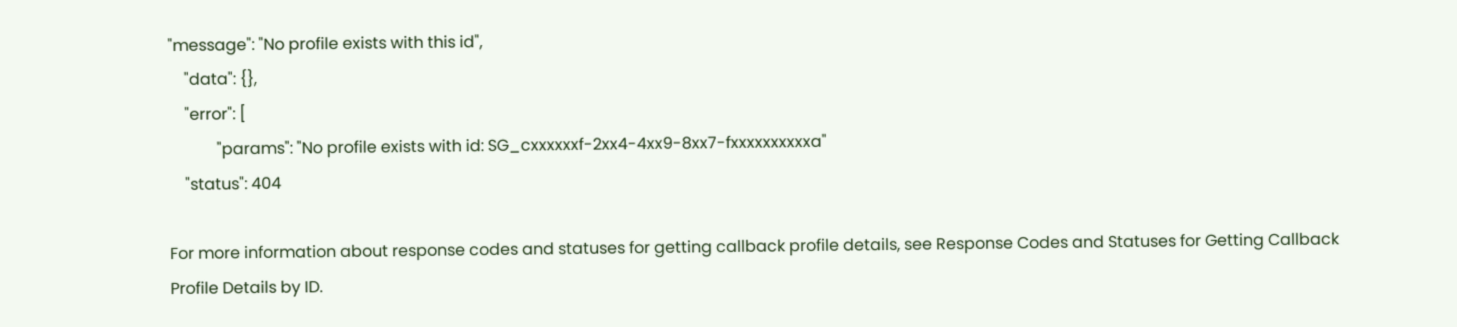"message": "No profile exists with this id",
    "data": {},
    "error": [
            "params": "No profile exists with id: SG_cxxxxxxf-2xx4-4xx9-8xx7-fxxxxxxxxxxa"
    "status": 404

For more information about response codes and statuses for getting callback profile details, see Response Codes and Statuses for Getting Callback Profile Details by ID.